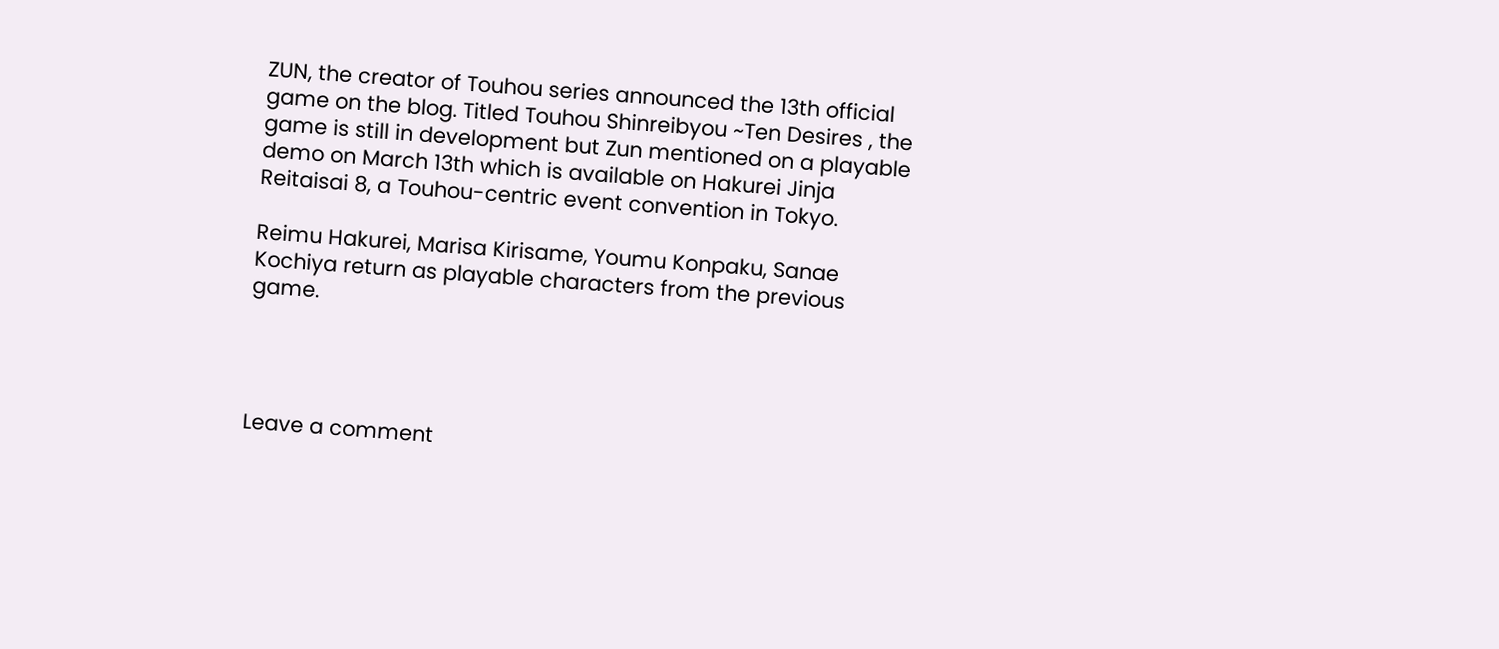ZUN, the creator of Touhou series announced the 13th official game on the blog. Titled Touhou Shinreibyou ~Ten Desires , the game is still in development but Zun mentioned on a playable demo on March 13th which is available on Hakurei Jinja Reitaisai 8, a Touhou-centric event convention in Tokyo.

Reimu Hakurei, Marisa Kirisame, Youmu Konpaku, Sanae Kochiya return as playable characters from the previous game.




Leave a comment